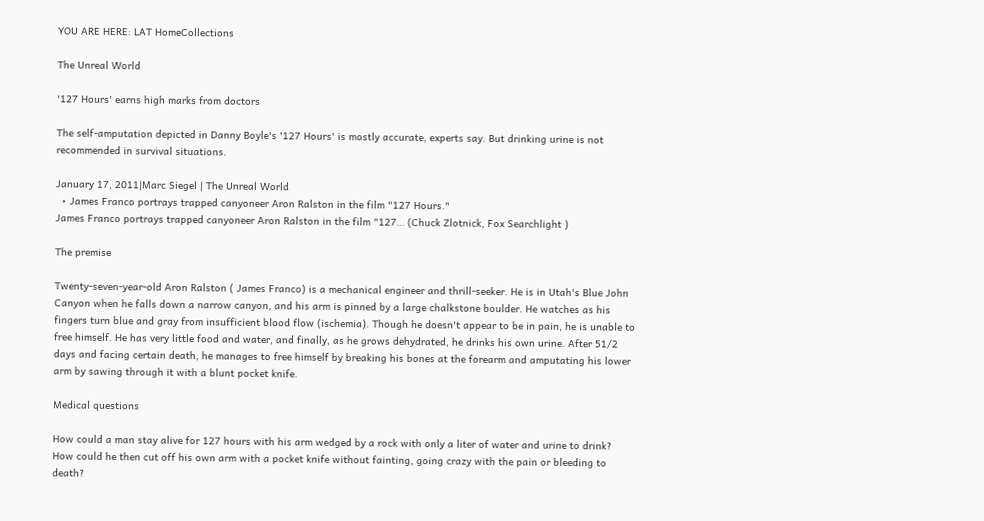YOU ARE HERE: LAT HomeCollections

The Unreal World

'127 Hours' earns high marks from doctors

The self-amputation depicted in Danny Boyle's '127 Hours' is mostly accurate, experts say. But drinking urine is not recommended in survival situations.

January 17, 2011|Marc Siegel | The Unreal World
  • James Franco portrays trapped canyoneer Aron Ralston in the film "127 Hours."
James Franco portrays trapped canyoneer Aron Ralston in the film "127… (Chuck Zlotnick, Fox Searchlight )

The premise

Twenty-seven-year-old Aron Ralston ( James Franco) is a mechanical engineer and thrill-seeker. He is in Utah's Blue John Canyon when he falls down a narrow canyon, and his arm is pinned by a large chalkstone boulder. He watches as his fingers turn blue and gray from insufficient blood flow (ischemia). Though he doesn't appear to be in pain, he is unable to free himself. He has very little food and water, and finally, as he grows dehydrated, he drinks his own urine. After 51/2 days and facing certain death, he manages to free himself by breaking his bones at the forearm and amputating his lower arm by sawing through it with a blunt pocket knife.

Medical questions

How could a man stay alive for 127 hours with his arm wedged by a rock with only a liter of water and urine to drink? How could he then cut off his own arm with a pocket knife without fainting, going crazy with the pain or bleeding to death?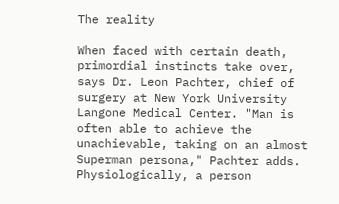The reality

When faced with certain death, primordial instincts take over, says Dr. Leon Pachter, chief of surgery at New York University Langone Medical Center. "Man is often able to achieve the unachievable, taking on an almost Superman persona," Pachter adds. Physiologically, a person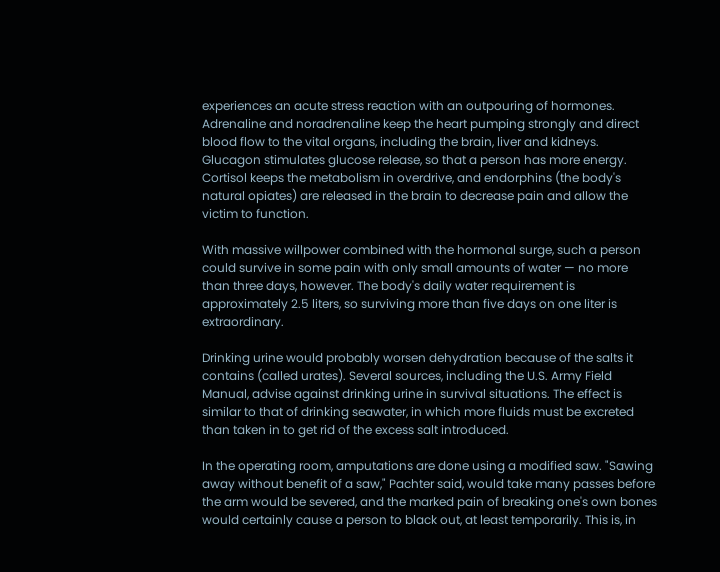experiences an acute stress reaction with an outpouring of hormones. Adrenaline and noradrenaline keep the heart pumping strongly and direct blood flow to the vital organs, including the brain, liver and kidneys. Glucagon stimulates glucose release, so that a person has more energy. Cortisol keeps the metabolism in overdrive, and endorphins (the body's natural opiates) are released in the brain to decrease pain and allow the victim to function.

With massive willpower combined with the hormonal surge, such a person could survive in some pain with only small amounts of water — no more than three days, however. The body's daily water requirement is approximately 2.5 liters, so surviving more than five days on one liter is extraordinary.

Drinking urine would probably worsen dehydration because of the salts it contains (called urates). Several sources, including the U.S. Army Field Manual, advise against drinking urine in survival situations. The effect is similar to that of drinking seawater, in which more fluids must be excreted than taken in to get rid of the excess salt introduced.

In the operating room, amputations are done using a modified saw. "Sawing away without benefit of a saw," Pachter said, would take many passes before the arm would be severed, and the marked pain of breaking one's own bones would certainly cause a person to black out, at least temporarily. This is, in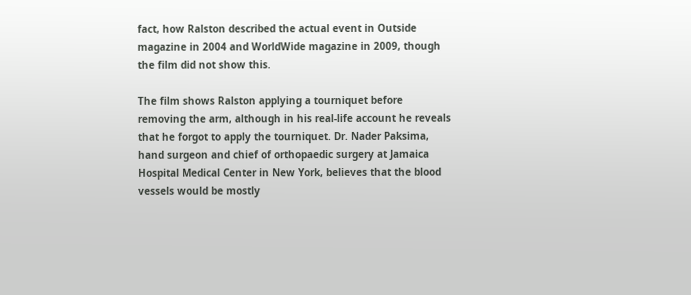fact, how Ralston described the actual event in Outside magazine in 2004 and WorldWide magazine in 2009, though the film did not show this.

The film shows Ralston applying a tourniquet before removing the arm, although in his real-life account he reveals that he forgot to apply the tourniquet. Dr. Nader Paksima, hand surgeon and chief of orthopaedic surgery at Jamaica Hospital Medical Center in New York, believes that the blood vessels would be mostly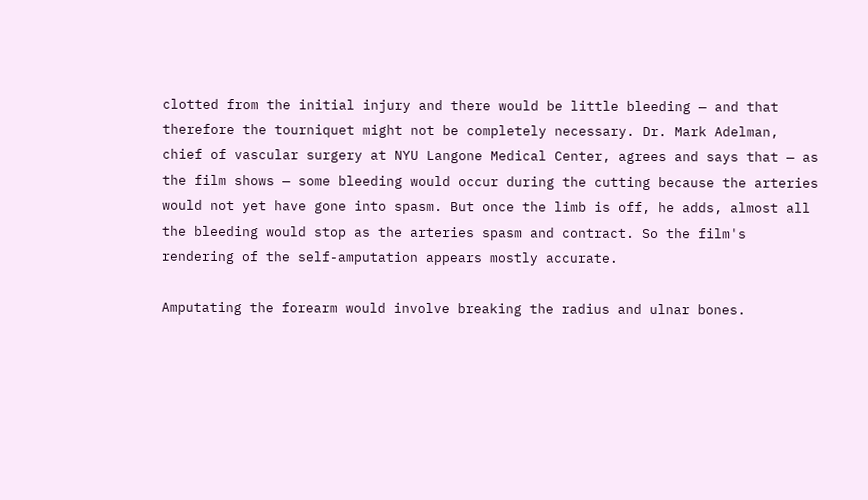clotted from the initial injury and there would be little bleeding — and that therefore the tourniquet might not be completely necessary. Dr. Mark Adelman, chief of vascular surgery at NYU Langone Medical Center, agrees and says that — as the film shows — some bleeding would occur during the cutting because the arteries would not yet have gone into spasm. But once the limb is off, he adds, almost all the bleeding would stop as the arteries spasm and contract. So the film's rendering of the self-amputation appears mostly accurate.

Amputating the forearm would involve breaking the radius and ulnar bones.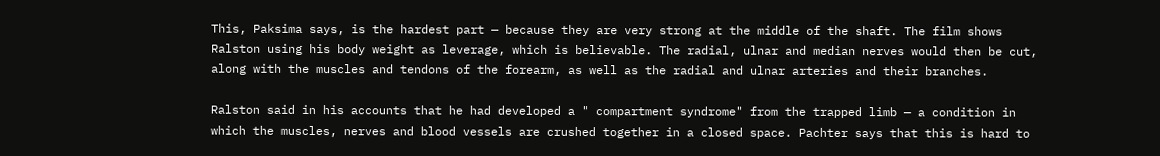This, Paksima says, is the hardest part — because they are very strong at the middle of the shaft. The film shows Ralston using his body weight as leverage, which is believable. The radial, ulnar and median nerves would then be cut, along with the muscles and tendons of the forearm, as well as the radial and ulnar arteries and their branches.

Ralston said in his accounts that he had developed a " compartment syndrome" from the trapped limb — a condition in which the muscles, nerves and blood vessels are crushed together in a closed space. Pachter says that this is hard to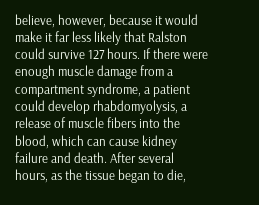believe, however, because it would make it far less likely that Ralston could survive 127 hours. If there were enough muscle damage from a compartment syndrome, a patient could develop rhabdomyolysis, a release of muscle fibers into the blood, which can cause kidney failure and death. After several hours, as the tissue began to die,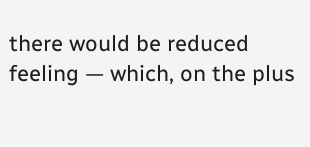there would be reduced feeling — which, on the plus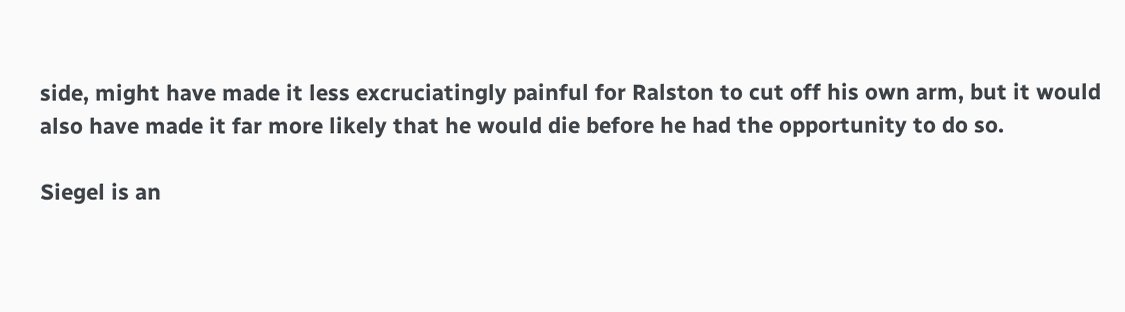side, might have made it less excruciatingly painful for Ralston to cut off his own arm, but it would also have made it far more likely that he would die before he had the opportunity to do so.

Siegel is an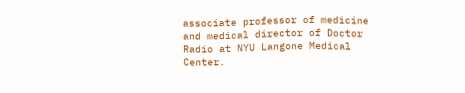associate professor of medicine and medical director of Doctor Radio at NYU Langone Medical Center.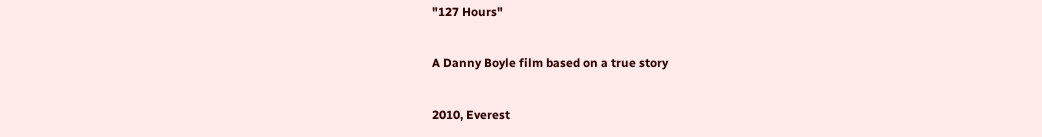"127 Hours"

A Danny Boyle film based on a true story

2010, Everest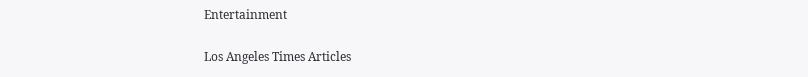Entertainment

Los Angeles Times Articles